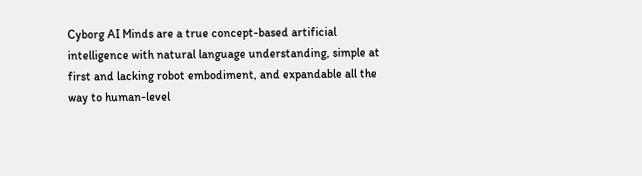Cyborg AI Minds are a true concept-based artificial intelligence with natural language understanding, simple at first and lacking robot embodiment, and expandable all the way to human-level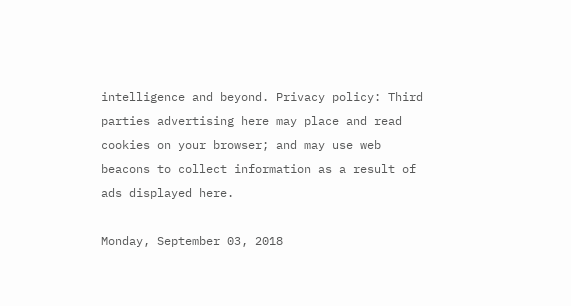intelligence and beyond. Privacy policy: Third parties advertising here may place and read cookies on your browser; and may use web beacons to collect information as a result of ads displayed here.

Monday, September 03, 2018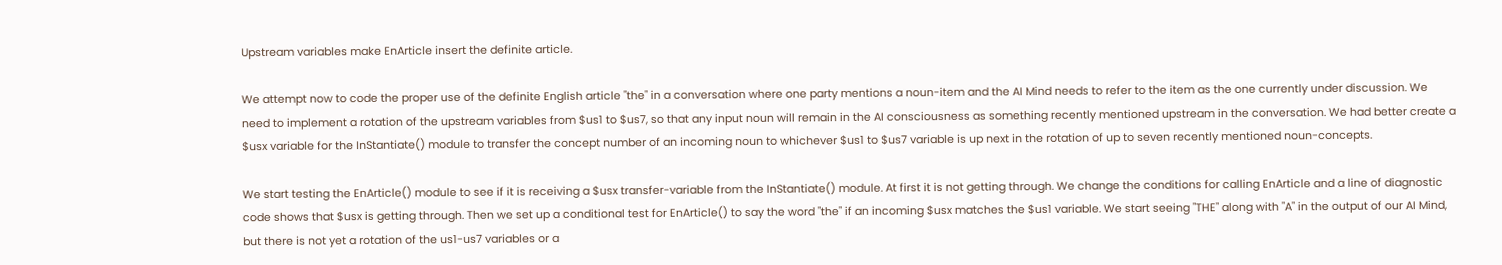Upstream variables make EnArticle insert the definite article.

We attempt now to code the proper use of the definite English article "the" in a conversation where one party mentions a noun-item and the AI Mind needs to refer to the item as the one currently under discussion. We need to implement a rotation of the upstream variables from $us1 to $us7, so that any input noun will remain in the AI consciousness as something recently mentioned upstream in the conversation. We had better create a $usx variable for the InStantiate() module to transfer the concept number of an incoming noun to whichever $us1 to $us7 variable is up next in the rotation of up to seven recently mentioned noun-concepts.

We start testing the EnArticle() module to see if it is receiving a $usx transfer-variable from the InStantiate() module. At first it is not getting through. We change the conditions for calling EnArticle and a line of diagnostic code shows that $usx is getting through. Then we set up a conditional test for EnArticle() to say the word "the" if an incoming $usx matches the $us1 variable. We start seeing "THE" along with "A" in the output of our AI Mind, but there is not yet a rotation of the us1-us7 variables or a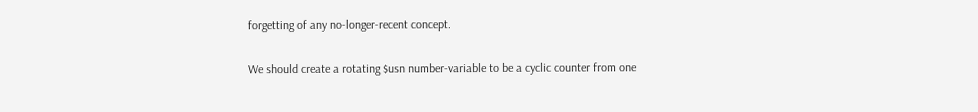forgetting of any no-longer-recent concept.

We should create a rotating $usn number-variable to be a cyclic counter from one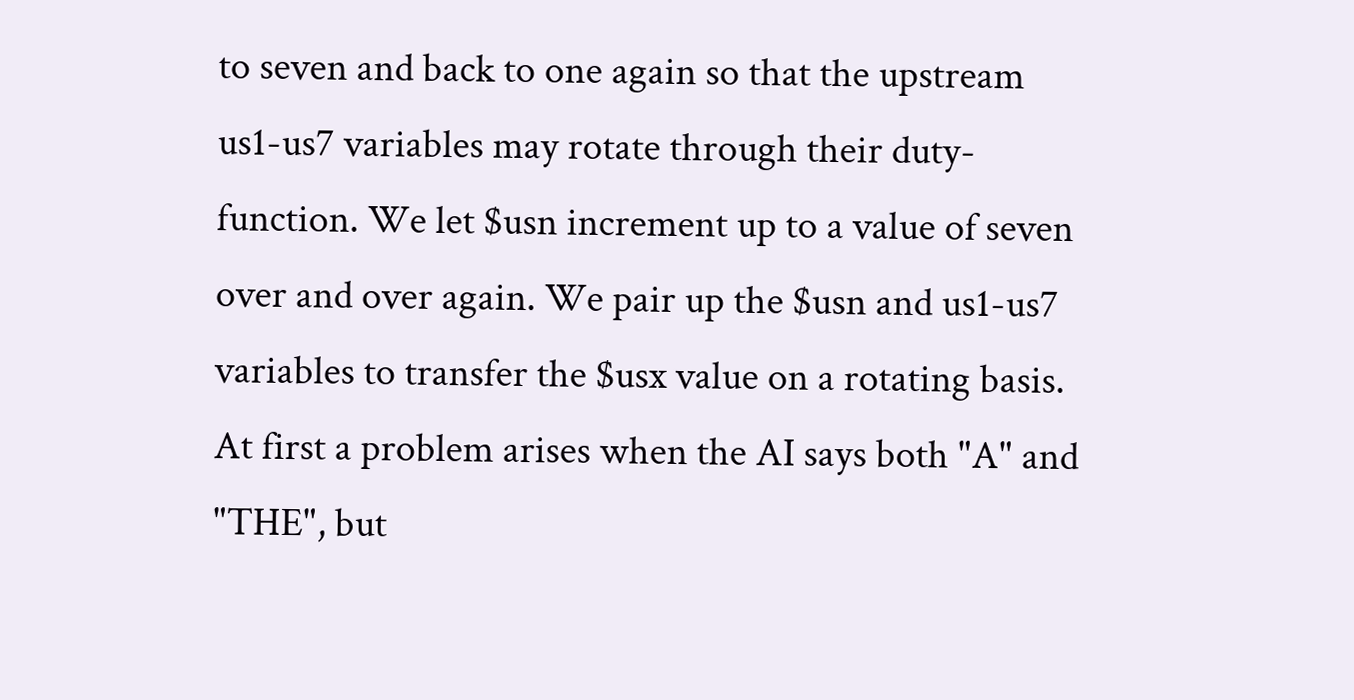to seven and back to one again so that the upstream us1-us7 variables may rotate through their duty-function. We let $usn increment up to a value of seven over and over again. We pair up the $usn and us1-us7 variables to transfer the $usx value on a rotating basis. At first a problem arises when the AI says both "A" and "THE", but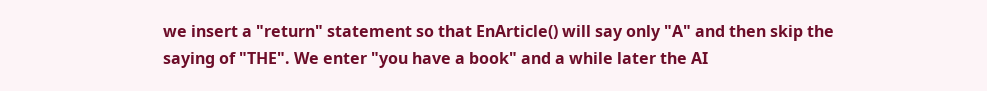we insert a "return" statement so that EnArticle() will say only "A" and then skip the saying of "THE". We enter "you have a book" and a while later the AI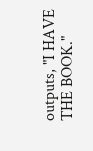outputs, "I HAVE THE BOOK."